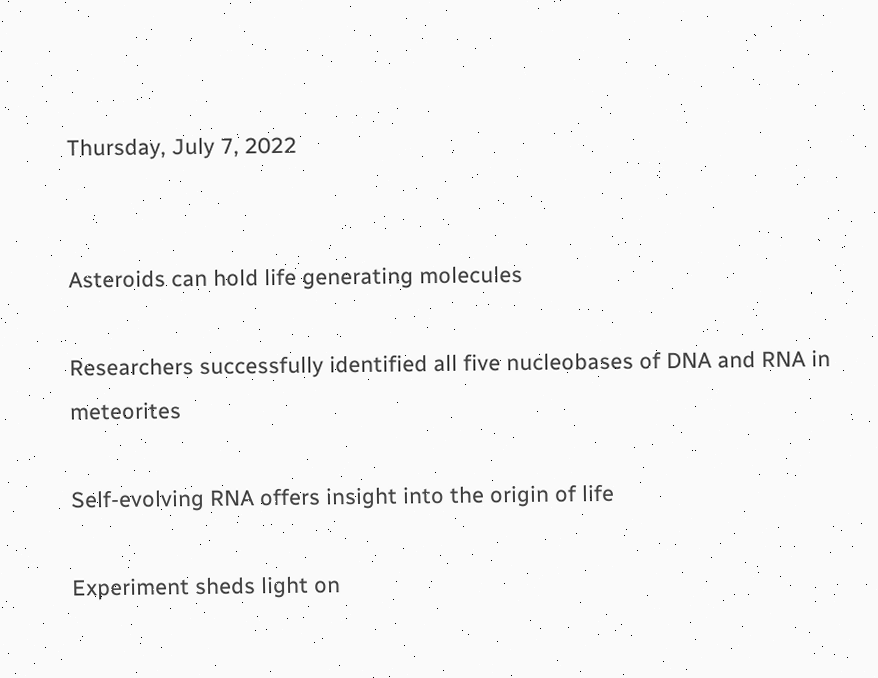Thursday, July 7, 2022


Asteroids can hold life generating molecules

Researchers successfully identified all five nucleobases of DNA and RNA in meteorites

Self-evolving RNA offers insight into the origin of life

Experiment sheds light on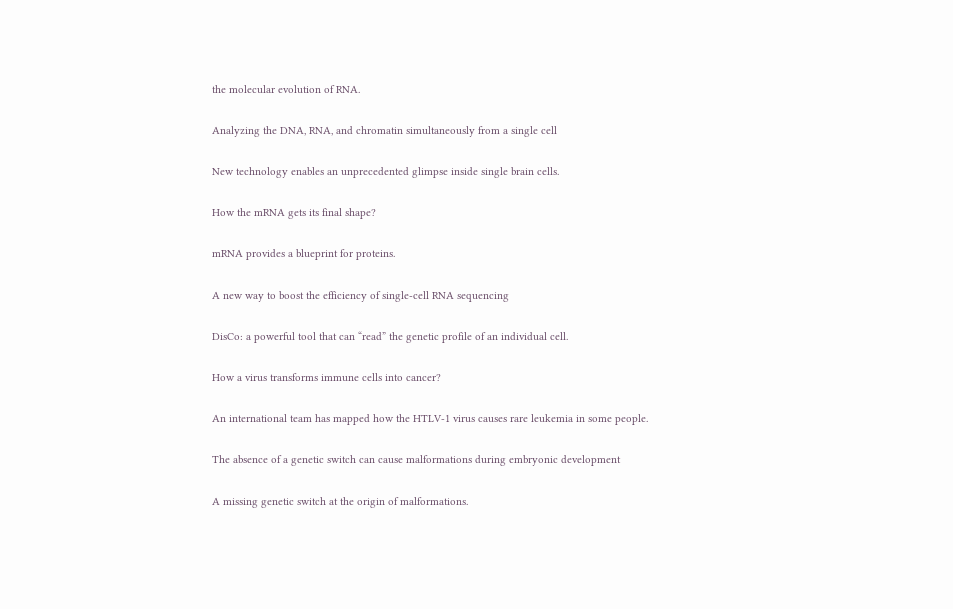the molecular evolution of RNA.

Analyzing the DNA, RNA, and chromatin simultaneously from a single cell

New technology enables an unprecedented glimpse inside single brain cells.

How the mRNA gets its final shape?

mRNA provides a blueprint for proteins.

A new way to boost the efficiency of single-cell RNA sequencing

DisCo: a powerful tool that can “read” the genetic profile of an individual cell.

How a virus transforms immune cells into cancer?

An international team has mapped how the HTLV-1 virus causes rare leukemia in some people.

The absence of a genetic switch can cause malformations during embryonic development

A missing genetic switch at the origin of malformations.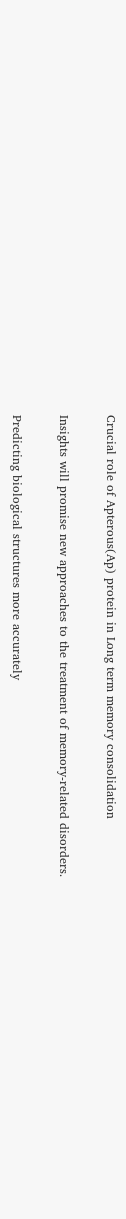Crucial role of Apterous(Ap) protein in Long term memory consolidation

Insights will promise new approaches to the treatment of memory-related disorders.

Predicting biological structures more accurately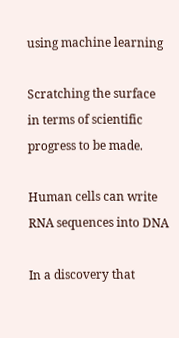using machine learning

Scratching the surface in terms of scientific progress to be made.

Human cells can write RNA sequences into DNA

In a discovery that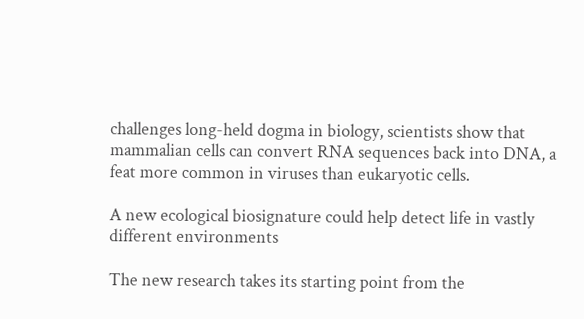challenges long-held dogma in biology, scientists show that mammalian cells can convert RNA sequences back into DNA, a feat more common in viruses than eukaryotic cells.

A new ecological biosignature could help detect life in vastly different environments

The new research takes its starting point from the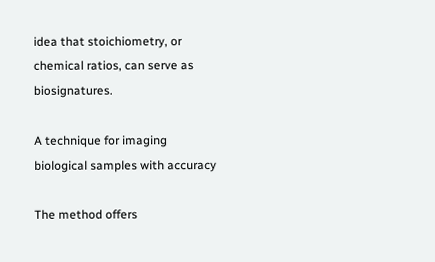idea that stoichiometry, or chemical ratios, can serve as biosignatures.

A technique for imaging biological samples with accuracy

The method offers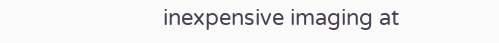inexpensive imaging at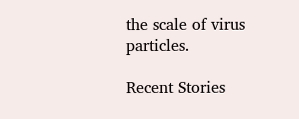the scale of virus particles.

Recent Stories